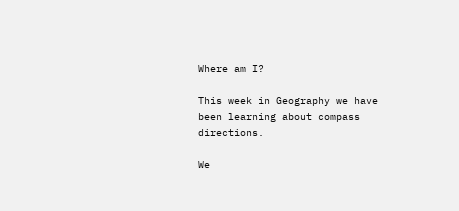Where am I?

This week in Geography we have been learning about compass directions.

We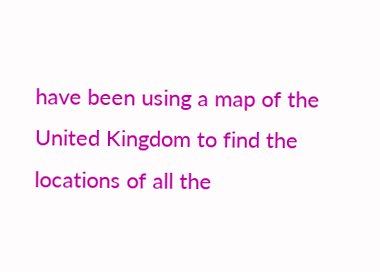have been using a map of the United Kingdom to find the locations of all the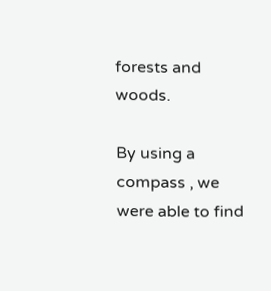forests and woods.

By using a compass , we were able to find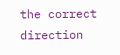the correct direction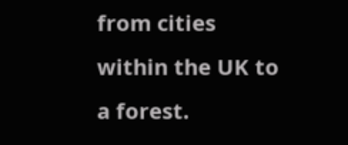from cities within the UK to a forest.